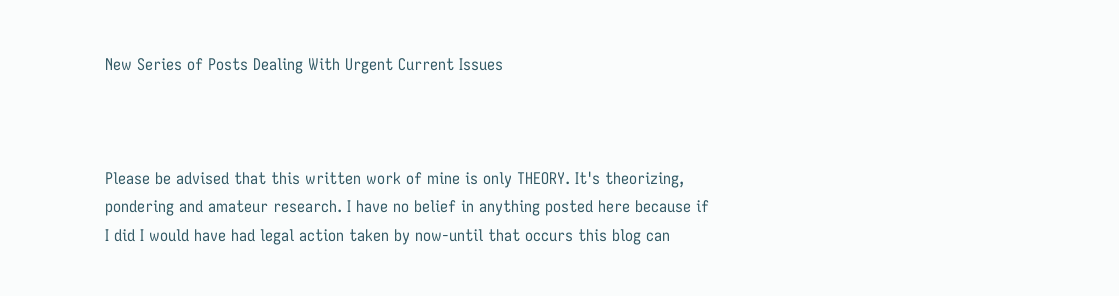New Series of Posts Dealing With Urgent Current Issues



Please be advised that this written work of mine is only THEORY. It's theorizing, pondering and amateur research. I have no belief in anything posted here because if I did I would have had legal action taken by now-until that occurs this blog can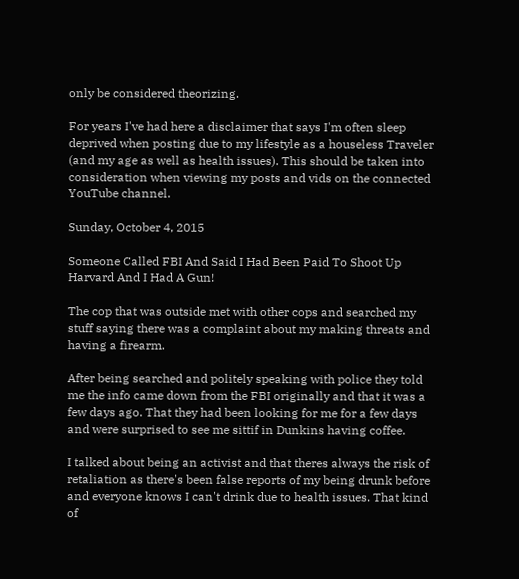only be considered theorizing.

For years I've had here a disclaimer that says I'm often sleep deprived when posting due to my lifestyle as a houseless Traveler (and my age as well as health issues). This should be taken into consideration when viewing my posts and vids on the connected YouTube channel.

Sunday, October 4, 2015

Someone Called FBI And Said I Had Been Paid To Shoot Up Harvard And I Had A Gun!

The cop that was outside met with other cops and searched my stuff saying there was a complaint about my making threats and having a firearm.

After being searched and politely speaking with police they told me the info came down from the FBI originally and that it was a few days ago. That they had been looking for me for a few days and were surprised to see me sittif in Dunkins having coffee.

I talked about being an activist and that theres always the risk of retaliation as there's been false reports of my being drunk before and everyone knows I can't drink due to health issues. That kind of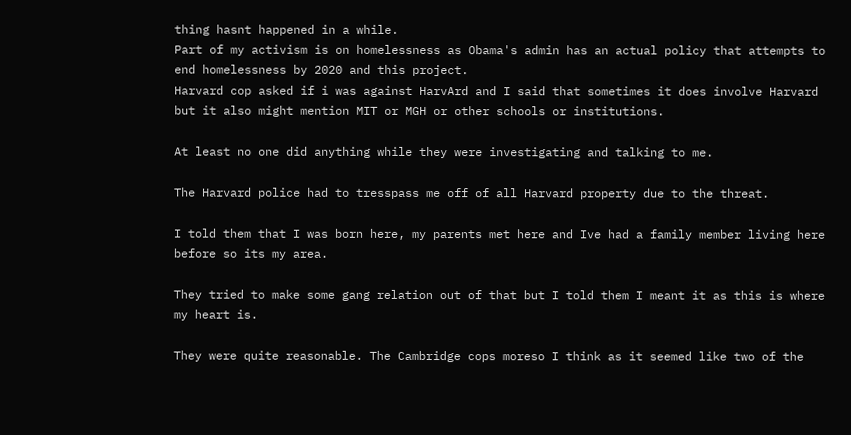thing hasnt happened in a while.
Part of my activism is on homelessness as Obama's admin has an actual policy that attempts to end homelessness by 2020 and this project.
Harvard cop asked if i was against HarvArd and I said that sometimes it does involve Harvard but it also might mention MIT or MGH or other schools or institutions.

At least no one did anything while they were investigating and talking to me.

The Harvard police had to tresspass me off of all Harvard property due to the threat.

I told them that I was born here, my parents met here and Ive had a family member living here before so its my area.

They tried to make some gang relation out of that but I told them I meant it as this is where my heart is.

They were quite reasonable. The Cambridge cops moreso I think as it seemed like two of the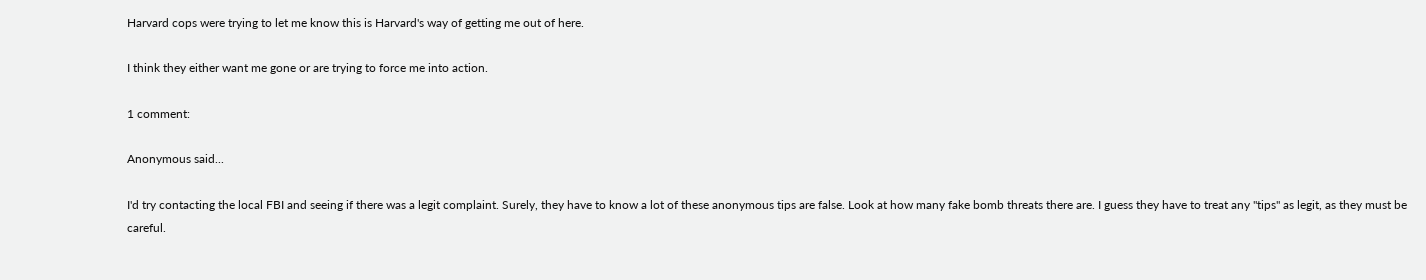Harvard cops were trying to let me know this is Harvard's way of getting me out of here.

I think they either want me gone or are trying to force me into action.

1 comment:

Anonymous said...

I'd try contacting the local FBI and seeing if there was a legit complaint. Surely, they have to know a lot of these anonymous tips are false. Look at how many fake bomb threats there are. I guess they have to treat any "tips" as legit, as they must be careful.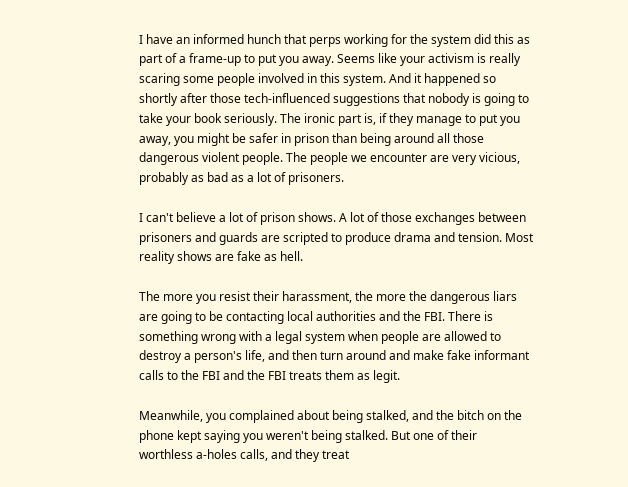I have an informed hunch that perps working for the system did this as part of a frame-up to put you away. Seems like your activism is really scaring some people involved in this system. And it happened so shortly after those tech-influenced suggestions that nobody is going to take your book seriously. The ironic part is, if they manage to put you away, you might be safer in prison than being around all those dangerous violent people. The people we encounter are very vicious, probably as bad as a lot of prisoners.

I can't believe a lot of prison shows. A lot of those exchanges between prisoners and guards are scripted to produce drama and tension. Most reality shows are fake as hell.

The more you resist their harassment, the more the dangerous liars are going to be contacting local authorities and the FBI. There is something wrong with a legal system when people are allowed to destroy a person's life, and then turn around and make fake informant calls to the FBI and the FBI treats them as legit.

Meanwhile, you complained about being stalked, and the bitch on the phone kept saying you weren't being stalked. But one of their worthless a-holes calls, and they treat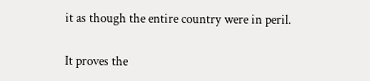it as though the entire country were in peril.

It proves the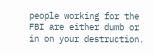people working for the FBI are either dumb or in on your destruction.